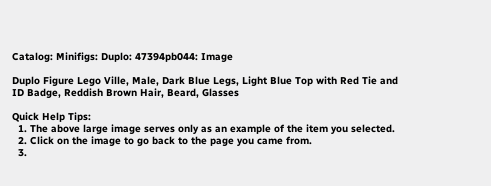Catalog: Minifigs: Duplo: 47394pb044: Image

Duplo Figure Lego Ville, Male, Dark Blue Legs, Light Blue Top with Red Tie and ID Badge, Reddish Brown Hair, Beard, Glasses

Quick Help Tips:
  1. The above large image serves only as an example of the item you selected.
  2. Click on the image to go back to the page you came from.
  3.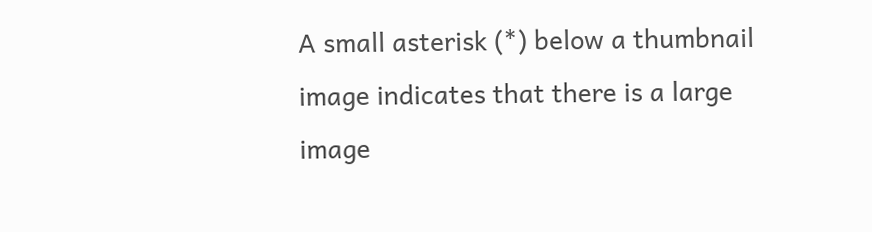A small asterisk (*) below a thumbnail image indicates that there is a large image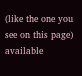(like the one you see on this page) available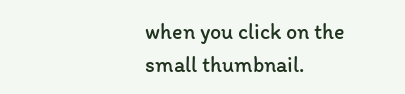when you click on the small thumbnail.